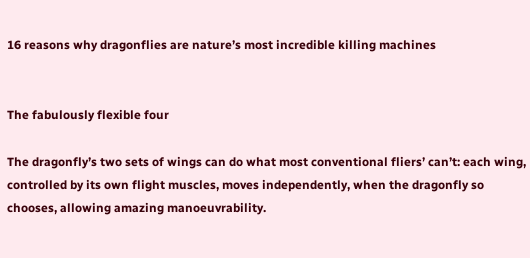16 reasons why dragonflies are nature’s most incredible killing machines


The fabulously flexible four

The dragonfly’s two sets of wings can do what most conventional fliers’ can’t: each wing, controlled by its own flight muscles, moves independently, when the dragonfly so chooses, allowing amazing manoeuvrability.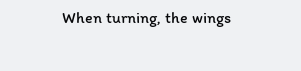When turning, the wings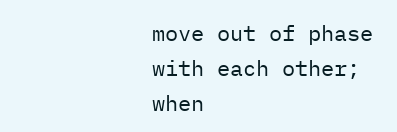move out of phase with each other; when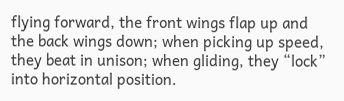flying forward, the front wings flap up and the back wings down; when picking up speed, they beat in unison; when gliding, they “lock” into horizontal position.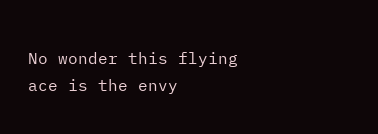No wonder this flying ace is the envy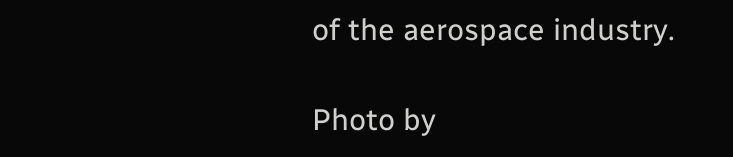of the aerospace industry.

Photo by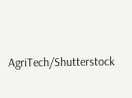AgriTech/Shutterstock